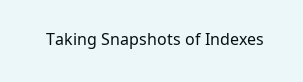Taking Snapshots of Indexes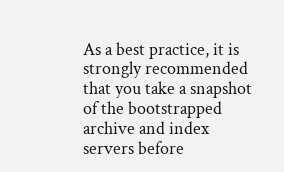As a best practice, it is strongly recommended that you take a snapshot of the bootstrapped archive and index servers before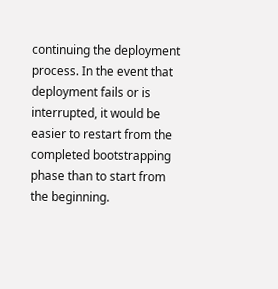continuing the deployment process. In the event that deployment fails or is interrupted, it would be easier to restart from the completed bootstrapping phase than to start from the beginning.